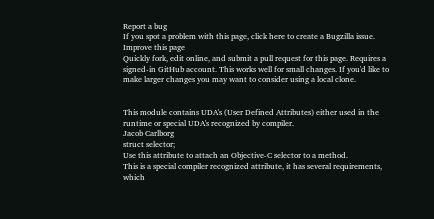Report a bug
If you spot a problem with this page, click here to create a Bugzilla issue.
Improve this page
Quickly fork, edit online, and submit a pull request for this page. Requires a signed-in GitHub account. This works well for small changes. If you'd like to make larger changes you may want to consider using a local clone.


This module contains UDA's (User Defined Attributes) either used in the runtime or special UDA's recognized by compiler.
Jacob Carlborg
struct selector;
Use this attribute to attach an Objective-C selector to a method.
This is a special compiler recognized attribute, it has several requirements, which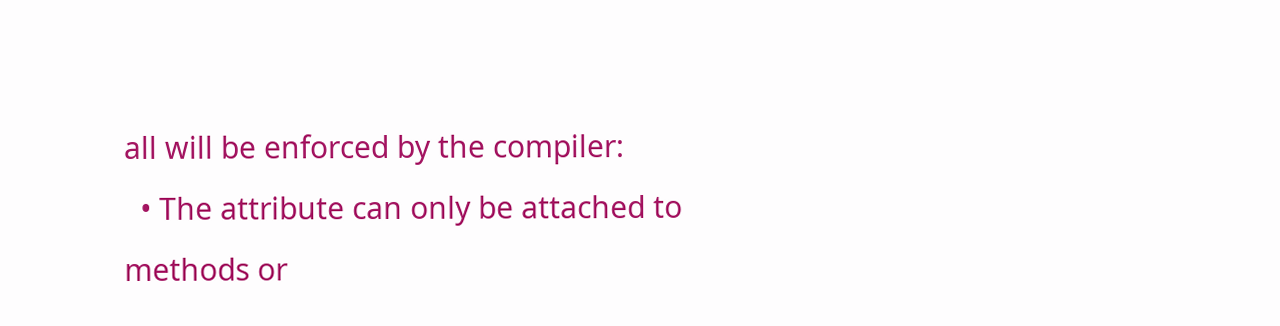all will be enforced by the compiler:
  • The attribute can only be attached to methods or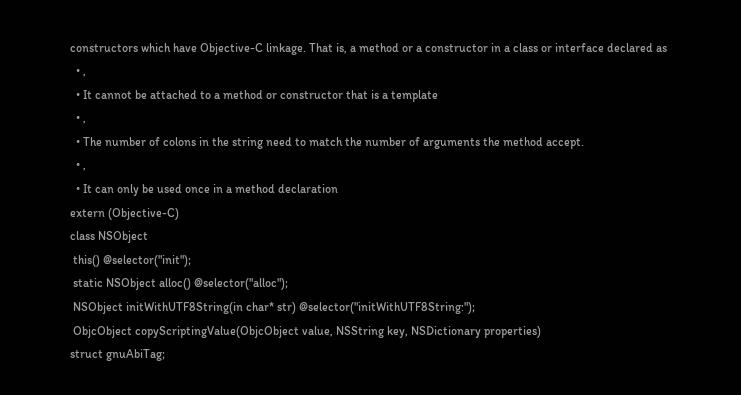constructors which have Objective-C linkage. That is, a method or a constructor in a class or interface declared as
  • ,
  • It cannot be attached to a method or constructor that is a template
  • ,
  • The number of colons in the string need to match the number of arguments the method accept.
  • ,
  • It can only be used once in a method declaration
extern (Objective-C)
class NSObject
 this() @selector("init");
 static NSObject alloc() @selector("alloc");
 NSObject initWithUTF8String(in char* str) @selector("initWithUTF8String:");
 ObjcObject copyScriptingValue(ObjcObject value, NSString key, NSDictionary properties)
struct gnuAbiTag;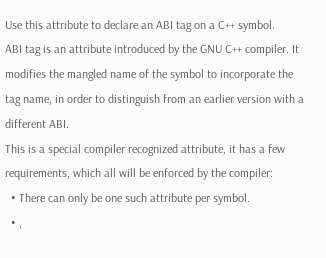Use this attribute to declare an ABI tag on a C++ symbol.
ABI tag is an attribute introduced by the GNU C++ compiler. It modifies the mangled name of the symbol to incorporate the tag name, in order to distinguish from an earlier version with a different ABI.
This is a special compiler recognized attribute, it has a few requirements, which all will be enforced by the compiler:
  • There can only be one such attribute per symbol.
  • ,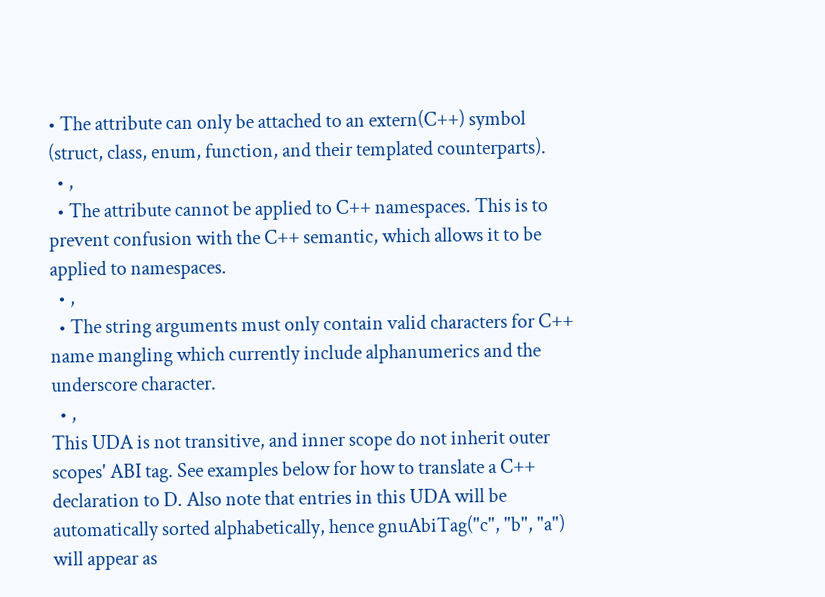• The attribute can only be attached to an extern(C++) symbol (struct, class, enum, function, and their templated counterparts).
  • ,
  • The attribute cannot be applied to C++ namespaces. This is to prevent confusion with the C++ semantic, which allows it to be applied to namespaces.
  • ,
  • The string arguments must only contain valid characters for C++ name mangling which currently include alphanumerics and the underscore character.
  • ,
This UDA is not transitive, and inner scope do not inherit outer scopes' ABI tag. See examples below for how to translate a C++ declaration to D. Also note that entries in this UDA will be automatically sorted alphabetically, hence gnuAbiTag("c", "b", "a") will appear as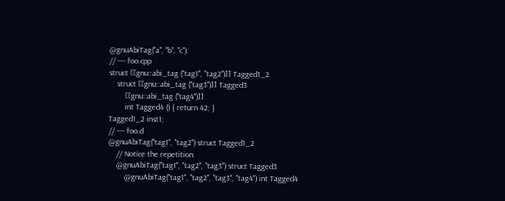@gnuAbiTag("a", "b", "c").
// ---- foo.cpp
struct [[gnu::abi_tag ("tag1", "tag2")]] Tagged1_2
    struct [[gnu::abi_tag ("tag3")]] Tagged3
        [[gnu::abi_tag ("tag4")]]
        int Tagged4 () { return 42; }
Tagged1_2 inst1;
// ---- foo.d
@gnuAbiTag("tag1", "tag2") struct Tagged1_2
    // Notice the repetition
    @gnuAbiTag("tag1", "tag2", "tag3") struct Tagged3
        @gnuAbiTag("tag1", "tag2", "tag3", "tag4") int Tagged4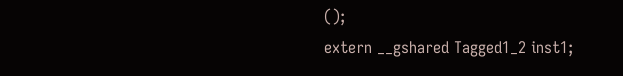();
extern __gshared Tagged1_2 inst1;